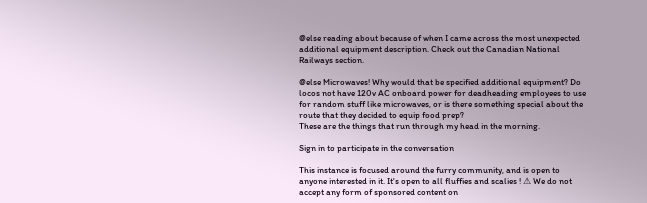@else reading about because of when I came across the most unexpected additional equipment description. Check out the Canadian National Railways section.

@else Microwaves! Why would that be specified additional equipment? Do locos not have 120v AC onboard power for deadheading employees to use for random stuff like microwaves, or is there something special about the route that they decided to equip food prep?
These are the things that run through my head in the morning.

Sign in to participate in the conversation

This instance is focused around the furry community, and is open to anyone interested in it. It's open to all fluffies and scalies ! ⚠ We do not accept any form of sponsored content on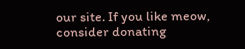our site. If you like meow, consider donating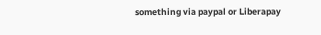something via paypal or Liberapay